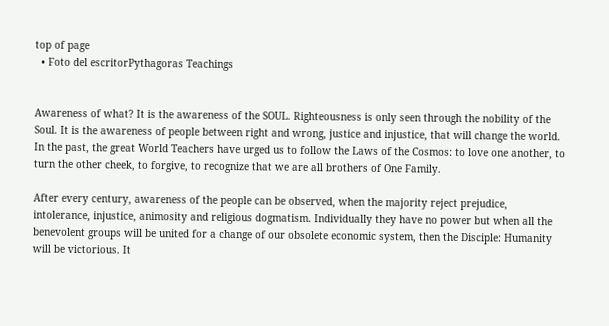top of page
  • Foto del escritorPythagoras Teachings


Awareness of what? It is the awareness of the SOUL. Righteousness is only seen through the nobility of the Soul. It is the awareness of people between right and wrong, justice and injustice, that will change the world.  In the past, the great World Teachers have urged us to follow the Laws of the Cosmos: to love one another, to turn the other cheek, to forgive, to recognize that we are all brothers of One Family.

After every century, awareness of the people can be observed, when the majority reject prejudice, intolerance, injustice, animosity and religious dogmatism. Individually they have no power but when all the benevolent groups will be united for a change of our obsolete economic system, then the Disciple: Humanity will be victorious. It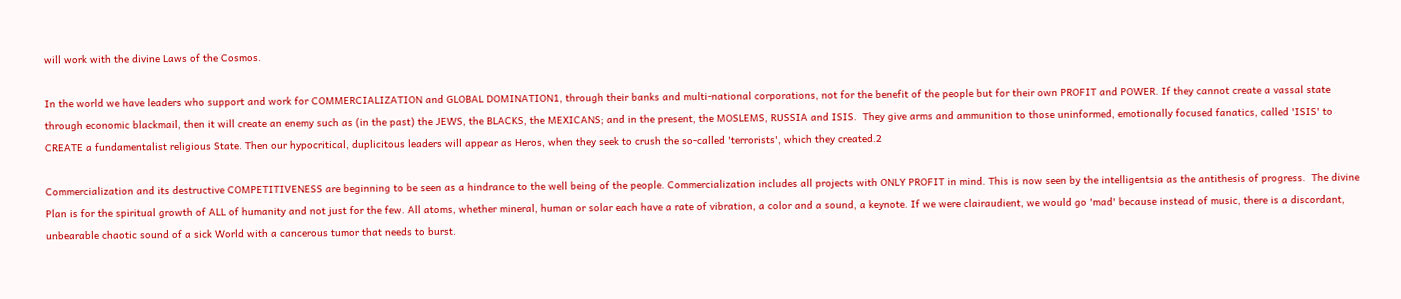will work with the divine Laws of the Cosmos.

In the world we have leaders who support and work for COMMERCIALIZATION and GLOBAL DOMINATION1, through their banks and multi-national corporations, not for the benefit of the people but for their own PROFIT and POWER. If they cannot create a vassal state through economic blackmail, then it will create an enemy such as (in the past) the JEWS, the BLACKS, the MEXICANS; and in the present, the MOSLEMS, RUSSIA and ISIS.  They give arms and ammunition to those uninformed, emotionally focused fanatics, called 'ISIS' to CREATE a fundamentalist religious State. Then our hypocritical, duplicitous leaders will appear as Heros, when they seek to crush the so-called 'terrorists', which they created.2

Commercialization and its destructive COMPETITIVENESS are beginning to be seen as a hindrance to the well being of the people. Commercialization includes all projects with ONLY PROFIT in mind. This is now seen by the intelligentsia as the antithesis of progress.  The divine Plan is for the spiritual growth of ALL of humanity and not just for the few. All atoms, whether mineral, human or solar each have a rate of vibration, a color and a sound, a keynote. If we were clairaudient, we would go 'mad' because instead of music, there is a discordant, unbearable chaotic sound of a sick World with a cancerous tumor that needs to burst.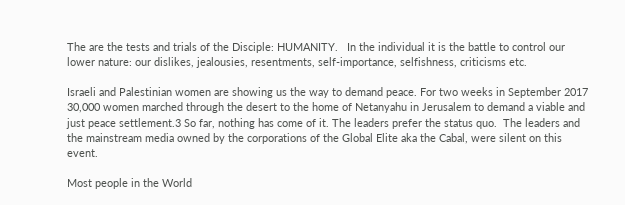The are the tests and trials of the Disciple: HUMANITY.   In the individual it is the battle to control our lower nature: our dislikes, jealousies, resentments, self-importance, selfishness, criticisms etc.

Israeli and Palestinian women are showing us the way to demand peace. For two weeks in September 2017 30,000 women marched through the desert to the home of Netanyahu in Jerusalem to demand a viable and just peace settlement.3 So far, nothing has come of it. The leaders prefer the status quo.  The leaders and the mainstream media owned by the corporations of the Global Elite aka the Cabal, were silent on this event.

Most people in the World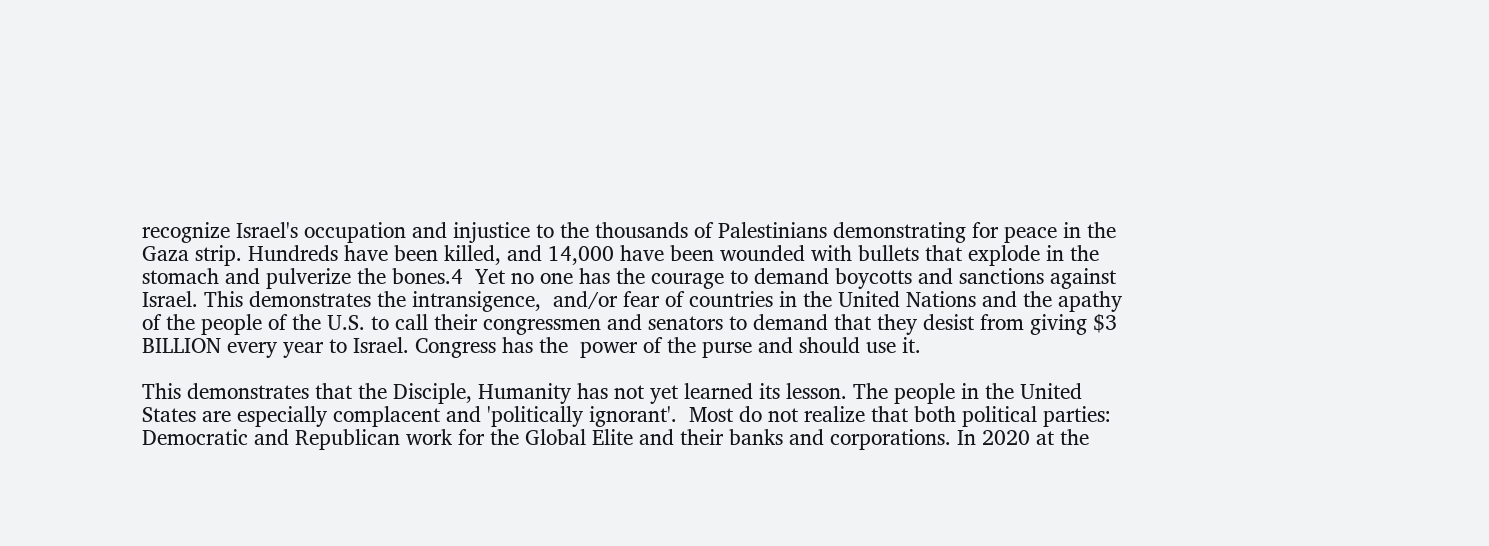recognize Israel's occupation and injustice to the thousands of Palestinians demonstrating for peace in the Gaza strip. Hundreds have been killed, and 14,000 have been wounded with bullets that explode in the stomach and pulverize the bones.4  Yet no one has the courage to demand boycotts and sanctions against Israel. This demonstrates the intransigence,  and/or fear of countries in the United Nations and the apathy of the people of the U.S. to call their congressmen and senators to demand that they desist from giving $3 BILLION every year to Israel. Congress has the  power of the purse and should use it.

This demonstrates that the Disciple, Humanity has not yet learned its lesson. The people in the United States are especially complacent and 'politically ignorant'.  Most do not realize that both political parties: Democratic and Republican work for the Global Elite and their banks and corporations. In 2020 at the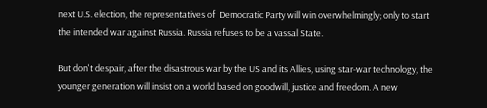next U.S. election, the representatives of  Democratic Party will win overwhelmingly; only to start the intended war against Russia. Russia refuses to be a vassal State.

But don't despair, after the disastrous war by the US and its Allies, using star-war technology, the younger generation will insist on a world based on goodwill, justice and freedom. A new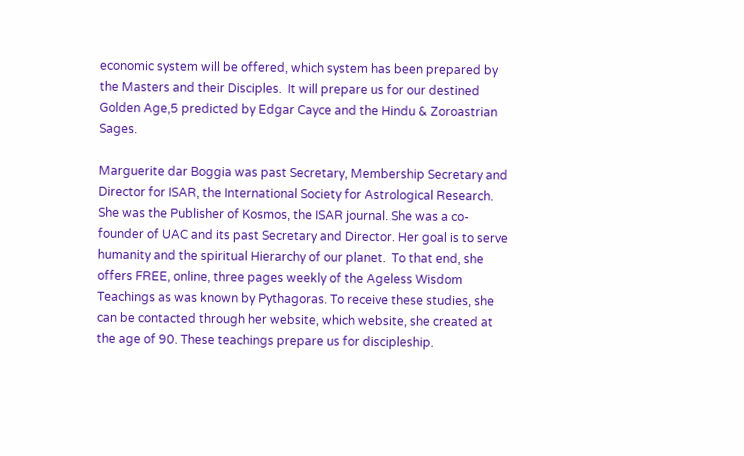economic system will be offered, which system has been prepared by the Masters and their Disciples.  It will prepare us for our destined Golden Age,5 predicted by Edgar Cayce and the Hindu & Zoroastrian Sages.

Marguerite dar Boggia was past Secretary, Membership Secretary and Director for ISAR, the International Society for Astrological Research. She was the Publisher of Kosmos, the ISAR journal. She was a co-founder of UAC and its past Secretary and Director. Her goal is to serve humanity and the spiritual Hierarchy of our planet.  To that end, she offers FREE, online, three pages weekly of the Ageless Wisdom Teachings as was known by Pythagoras. To receive these studies, she can be contacted through her website, which website, she created at the age of 90. These teachings prepare us for discipleship.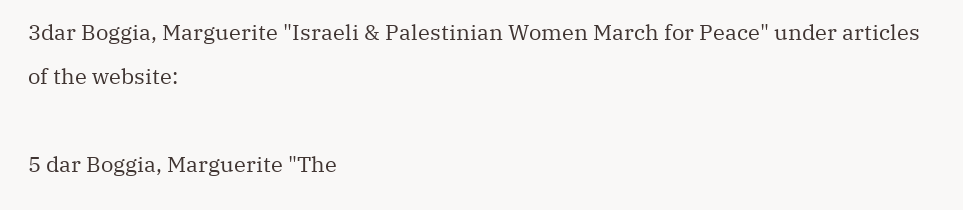3dar Boggia, Marguerite "Israeli & Palestinian Women March for Peace" under articles of the website:

5 dar Boggia, Marguerite "The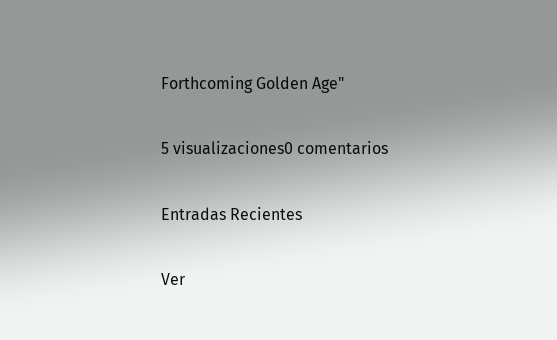Forthcoming Golden Age"

5 visualizaciones0 comentarios

Entradas Recientes

Ver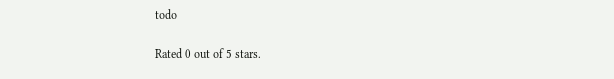todo


Rated 0 out of 5 stars.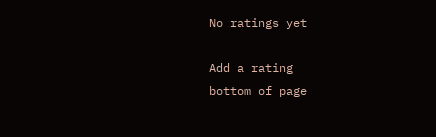No ratings yet

Add a rating
bottom of page